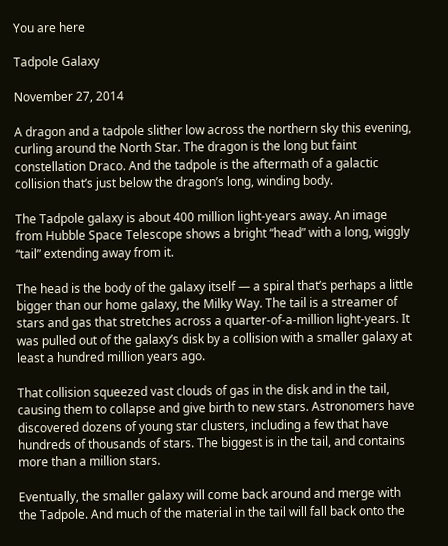You are here

Tadpole Galaxy

November 27, 2014

A dragon and a tadpole slither low across the northern sky this evening, curling around the North Star. The dragon is the long but faint constellation Draco. And the tadpole is the aftermath of a galactic collision that’s just below the dragon’s long, winding body.

The Tadpole galaxy is about 400 million light-years away. An image from Hubble Space Telescope shows a bright “head” with a long, wiggly “tail” extending away from it.

The head is the body of the galaxy itself — a spiral that’s perhaps a little bigger than our home galaxy, the Milky Way. The tail is a streamer of stars and gas that stretches across a quarter-of-a-million light-years. It was pulled out of the galaxy’s disk by a collision with a smaller galaxy at least a hundred million years ago.

That collision squeezed vast clouds of gas in the disk and in the tail, causing them to collapse and give birth to new stars. Astronomers have discovered dozens of young star clusters, including a few that have hundreds of thousands of stars. The biggest is in the tail, and contains more than a million stars.

Eventually, the smaller galaxy will come back around and merge with the Tadpole. And much of the material in the tail will fall back onto the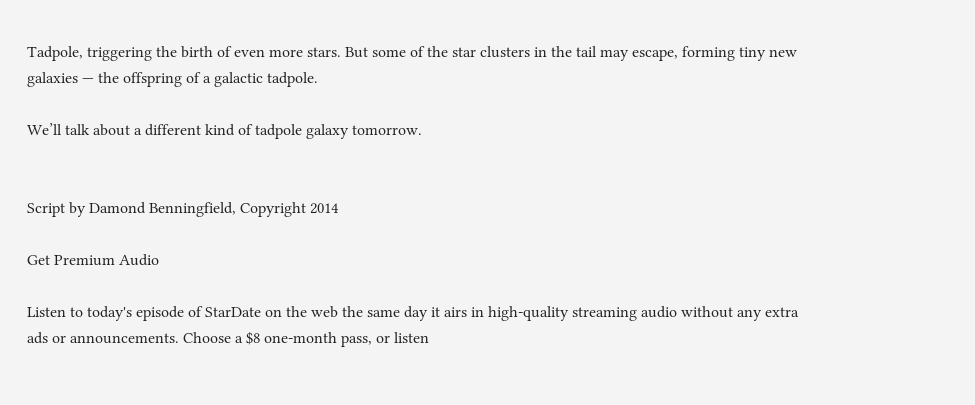Tadpole, triggering the birth of even more stars. But some of the star clusters in the tail may escape, forming tiny new galaxies — the offspring of a galactic tadpole.

We’ll talk about a different kind of tadpole galaxy tomorrow.


Script by Damond Benningfield, Copyright 2014

Get Premium Audio

Listen to today's episode of StarDate on the web the same day it airs in high-quality streaming audio without any extra ads or announcements. Choose a $8 one-month pass, or listen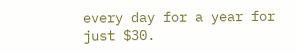every day for a year for just $30.